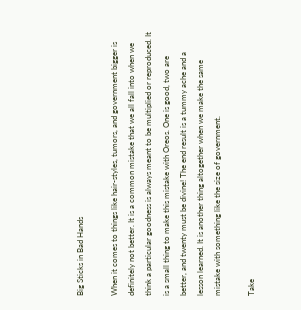Big Sticks in Bad Hands

When it comes to things like hair-styles, tumors, and government bigger is definitely not better. It is a common mistake that we all fall into when we think a particular goodness is always meant to be multiplied or reproduced. It is a small thing to make this mistake with Oreos. One is good, two are better, and twenty must be divine! The end result is a tummy ache and a lesson learned. It is another thing altogether when we make the same mistake with something like the size of government.

Take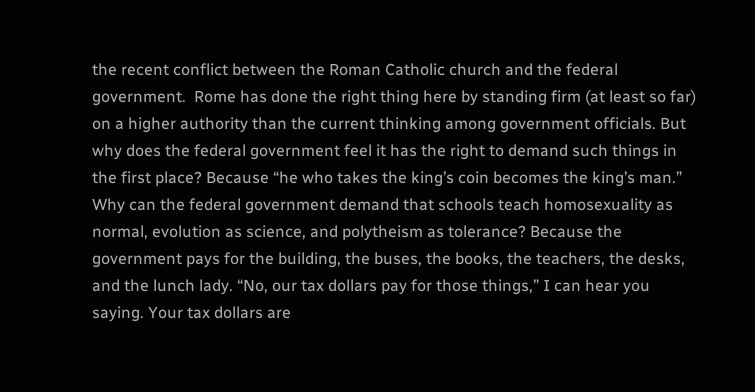the recent conflict between the Roman Catholic church and the federal government.  Rome has done the right thing here by standing firm (at least so far) on a higher authority than the current thinking among government officials. But why does the federal government feel it has the right to demand such things in the first place? Because “he who takes the king’s coin becomes the king’s man.” Why can the federal government demand that schools teach homosexuality as normal, evolution as science, and polytheism as tolerance? Because the government pays for the building, the buses, the books, the teachers, the desks, and the lunch lady. “No, our tax dollars pay for those things,” I can hear you saying. Your tax dollars are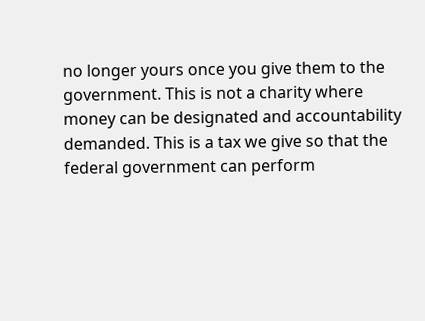no longer yours once you give them to the government. This is not a charity where money can be designated and accountability demanded. This is a tax we give so that the federal government can perform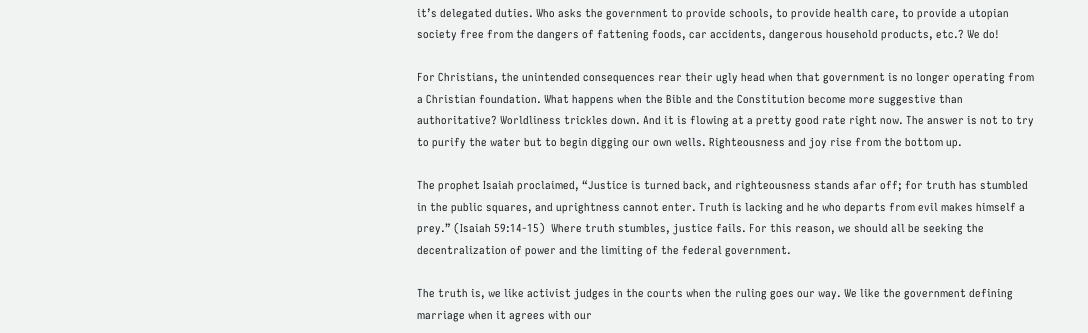it’s delegated duties. Who asks the government to provide schools, to provide health care, to provide a utopian society free from the dangers of fattening foods, car accidents, dangerous household products, etc.? We do!

For Christians, the unintended consequences rear their ugly head when that government is no longer operating from a Christian foundation. What happens when the Bible and the Constitution become more suggestive than authoritative? Worldliness trickles down. And it is flowing at a pretty good rate right now. The answer is not to try to purify the water but to begin digging our own wells. Righteousness and joy rise from the bottom up.

The prophet Isaiah proclaimed, “Justice is turned back, and righteousness stands afar off; for truth has stumbled in the public squares, and uprightness cannot enter. Truth is lacking and he who departs from evil makes himself a prey.” (Isaiah 59:14-15)  Where truth stumbles, justice fails. For this reason, we should all be seeking the decentralization of power and the limiting of the federal government.

The truth is, we like activist judges in the courts when the ruling goes our way. We like the government defining marriage when it agrees with our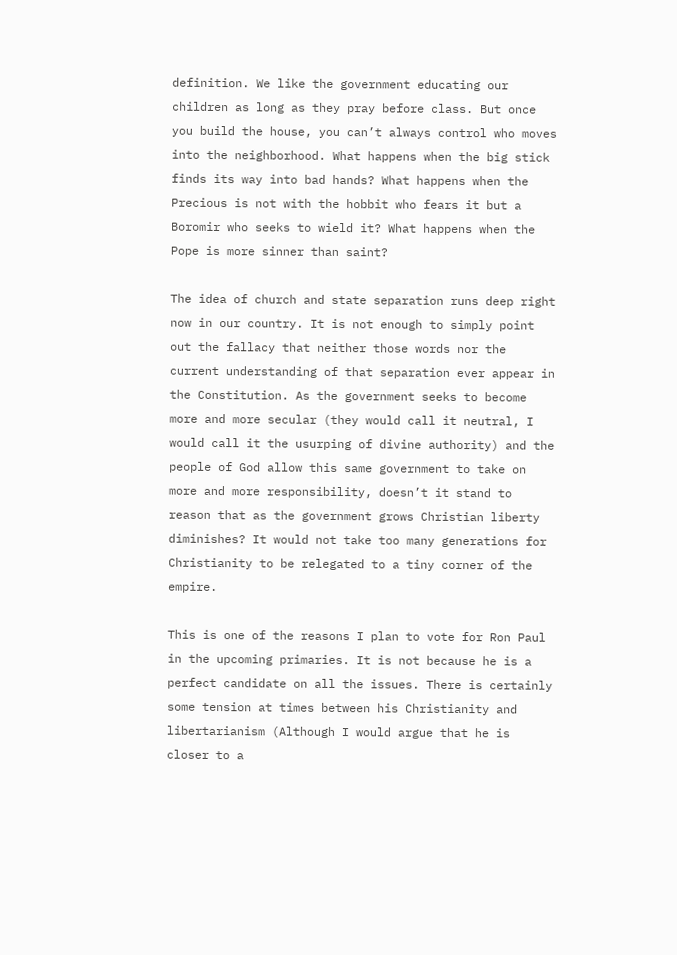definition. We like the government educating our children as long as they pray before class. But once you build the house, you can’t always control who moves into the neighborhood. What happens when the big stick finds its way into bad hands? What happens when the Precious is not with the hobbit who fears it but a Boromir who seeks to wield it? What happens when the Pope is more sinner than saint?

The idea of church and state separation runs deep right now in our country. It is not enough to simply point out the fallacy that neither those words nor the current understanding of that separation ever appear in the Constitution. As the government seeks to become more and more secular (they would call it neutral, I would call it the usurping of divine authority) and the people of God allow this same government to take on more and more responsibility, doesn’t it stand to reason that as the government grows Christian liberty diminishes? It would not take too many generations for Christianity to be relegated to a tiny corner of the empire.

This is one of the reasons I plan to vote for Ron Paul in the upcoming primaries. It is not because he is a perfect candidate on all the issues. There is certainly some tension at times between his Christianity and libertarianism (Although I would argue that he is closer to a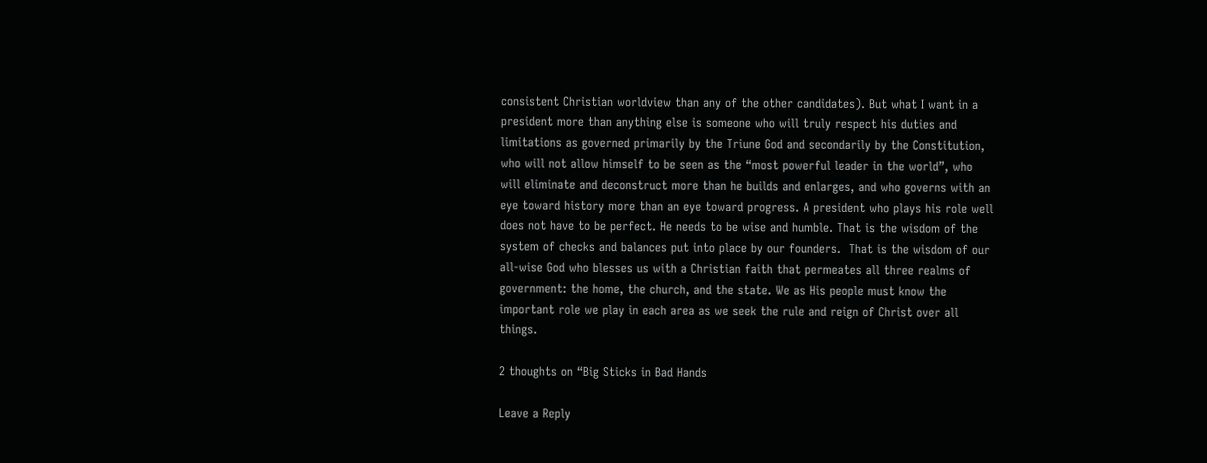consistent Christian worldview than any of the other candidates). But what I want in a president more than anything else is someone who will truly respect his duties and limitations as governed primarily by the Triune God and secondarily by the Constitution, who will not allow himself to be seen as the “most powerful leader in the world”, who will eliminate and deconstruct more than he builds and enlarges, and who governs with an eye toward history more than an eye toward progress. A president who plays his role well does not have to be perfect. He needs to be wise and humble. That is the wisdom of the system of checks and balances put into place by our founders.  That is the wisdom of our all-wise God who blesses us with a Christian faith that permeates all three realms of government: the home, the church, and the state. We as His people must know the important role we play in each area as we seek the rule and reign of Christ over all things.

2 thoughts on “Big Sticks in Bad Hands

Leave a Reply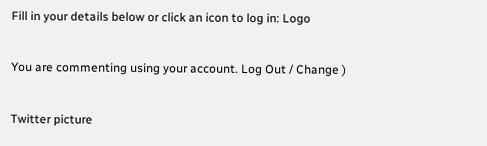Fill in your details below or click an icon to log in: Logo

You are commenting using your account. Log Out / Change )

Twitter picture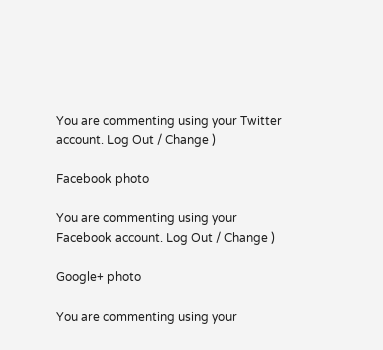You are commenting using your Twitter account. Log Out / Change )

Facebook photo

You are commenting using your Facebook account. Log Out / Change )

Google+ photo

You are commenting using your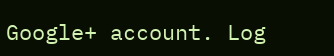Google+ account. Log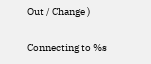Out / Change )

Connecting to %s